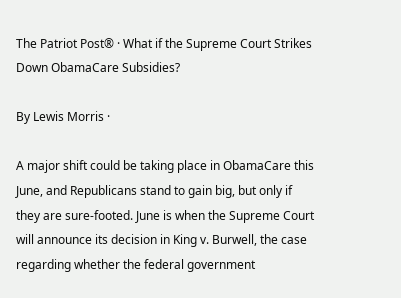The Patriot Post® · What if the Supreme Court Strikes Down ObamaCare Subsidies?

By Lewis Morris ·

A major shift could be taking place in ObamaCare this June, and Republicans stand to gain big, but only if they are sure-footed. June is when the Supreme Court will announce its decision in King v. Burwell, the case regarding whether the federal government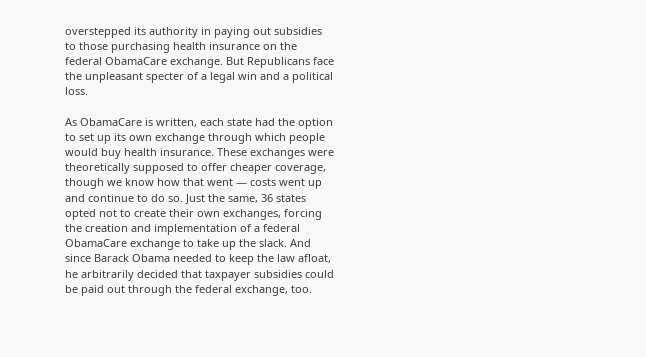overstepped its authority in paying out subsidies to those purchasing health insurance on the federal ObamaCare exchange. But Republicans face the unpleasant specter of a legal win and a political loss.

As ObamaCare is written, each state had the option to set up its own exchange through which people would buy health insurance. These exchanges were theoretically supposed to offer cheaper coverage, though we know how that went — costs went up and continue to do so. Just the same, 36 states opted not to create their own exchanges, forcing the creation and implementation of a federal ObamaCare exchange to take up the slack. And since Barack Obama needed to keep the law afloat, he arbitrarily decided that taxpayer subsidies could be paid out through the federal exchange, too.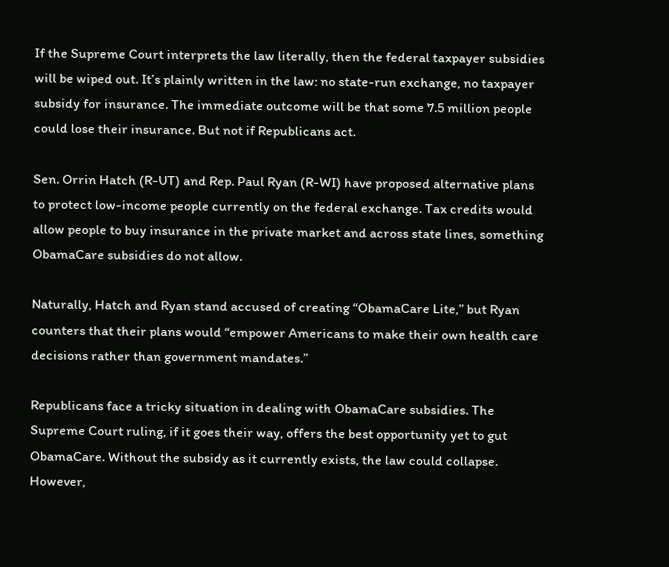If the Supreme Court interprets the law literally, then the federal taxpayer subsidies will be wiped out. It’s plainly written in the law: no state-run exchange, no taxpayer subsidy for insurance. The immediate outcome will be that some 7.5 million people could lose their insurance. But not if Republicans act.

Sen. Orrin Hatch (R-UT) and Rep. Paul Ryan (R-WI) have proposed alternative plans to protect low-income people currently on the federal exchange. Tax credits would allow people to buy insurance in the private market and across state lines, something ObamaCare subsidies do not allow.

Naturally, Hatch and Ryan stand accused of creating “ObamaCare Lite,” but Ryan counters that their plans would “empower Americans to make their own health care decisions rather than government mandates.”

Republicans face a tricky situation in dealing with ObamaCare subsidies. The Supreme Court ruling, if it goes their way, offers the best opportunity yet to gut ObamaCare. Without the subsidy as it currently exists, the law could collapse. However,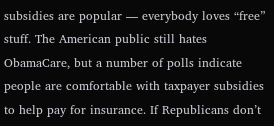subsidies are popular — everybody loves “free” stuff. The American public still hates ObamaCare, but a number of polls indicate people are comfortable with taxpayer subsidies to help pay for insurance. If Republicans don’t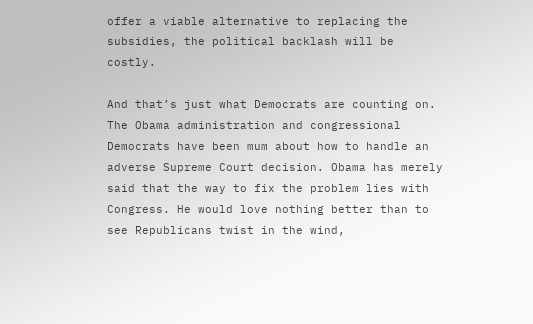offer a viable alternative to replacing the subsidies, the political backlash will be costly.

And that’s just what Democrats are counting on. The Obama administration and congressional Democrats have been mum about how to handle an adverse Supreme Court decision. Obama has merely said that the way to fix the problem lies with Congress. He would love nothing better than to see Republicans twist in the wind,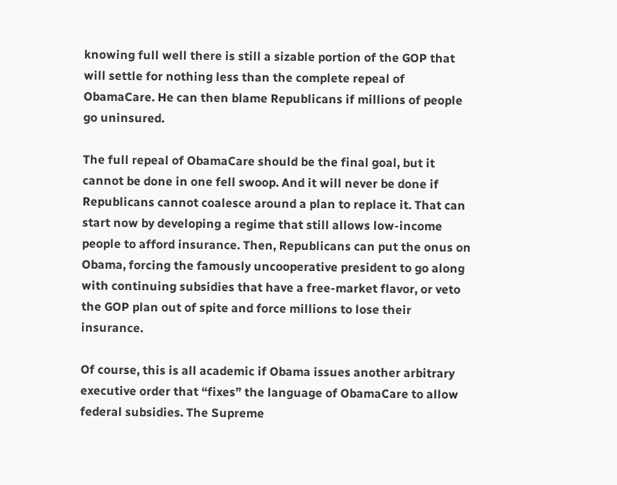knowing full well there is still a sizable portion of the GOP that will settle for nothing less than the complete repeal of ObamaCare. He can then blame Republicans if millions of people go uninsured.

The full repeal of ObamaCare should be the final goal, but it cannot be done in one fell swoop. And it will never be done if Republicans cannot coalesce around a plan to replace it. That can start now by developing a regime that still allows low-income people to afford insurance. Then, Republicans can put the onus on Obama, forcing the famously uncooperative president to go along with continuing subsidies that have a free-market flavor, or veto the GOP plan out of spite and force millions to lose their insurance.

Of course, this is all academic if Obama issues another arbitrary executive order that “fixes” the language of ObamaCare to allow federal subsidies. The Supreme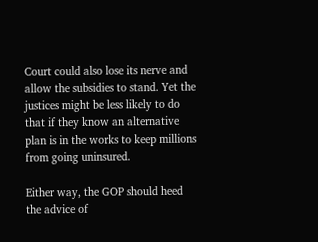Court could also lose its nerve and allow the subsidies to stand. Yet the justices might be less likely to do that if they know an alternative plan is in the works to keep millions from going uninsured.

Either way, the GOP should heed the advice of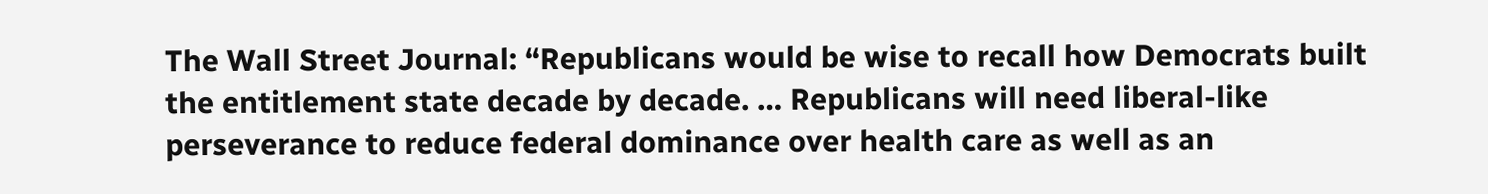The Wall Street Journal: “Republicans would be wise to recall how Democrats built the entitlement state decade by decade. … Republicans will need liberal-like perseverance to reduce federal dominance over health care as well as an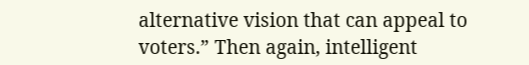alternative vision that can appeal to voters.” Then again, intelligent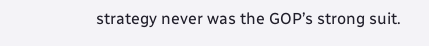strategy never was the GOP’s strong suit.